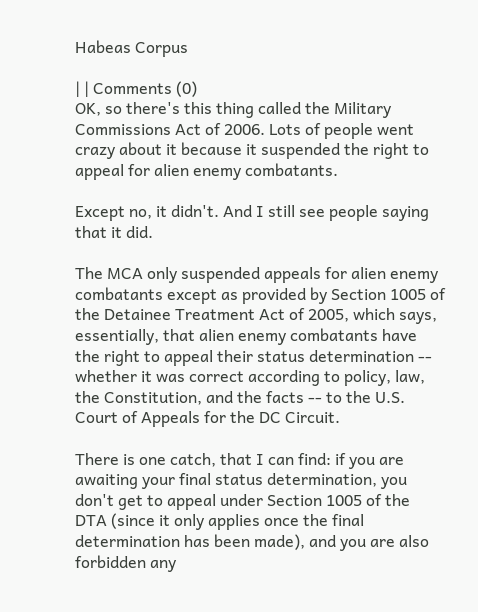Habeas Corpus

| | Comments (0)
OK, so there's this thing called the Military Commissions Act of 2006. Lots of people went crazy about it because it suspended the right to appeal for alien enemy combatants.

Except no, it didn't. And I still see people saying that it did.

The MCA only suspended appeals for alien enemy combatants except as provided by Section 1005 of the Detainee Treatment Act of 2005, which says, essentially, that alien enemy combatants have the right to appeal their status determination -- whether it was correct according to policy, law, the Constitution, and the facts -- to the U.S. Court of Appeals for the DC Circuit.

There is one catch, that I can find: if you are awaiting your final status determination, you don't get to appeal under Section 1005 of the DTA (since it only applies once the final determination has been made), and you are also forbidden any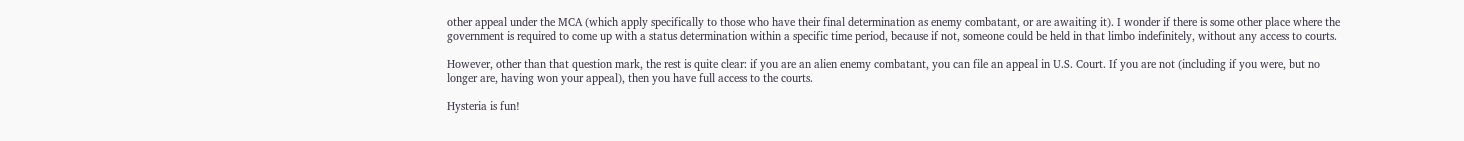other appeal under the MCA (which apply specifically to those who have their final determination as enemy combatant, or are awaiting it). I wonder if there is some other place where the government is required to come up with a status determination within a specific time period, because if not, someone could be held in that limbo indefinitely, without any access to courts.

However, other than that question mark, the rest is quite clear: if you are an alien enemy combatant, you can file an appeal in U.S. Court. If you are not (including if you were, but no longer are, having won your appeal), then you have full access to the courts.

Hysteria is fun!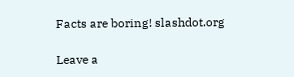Facts are boring! slashdot.org

Leave a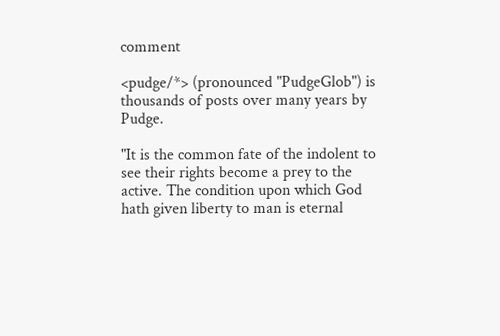comment

<pudge/*> (pronounced "PudgeGlob") is thousands of posts over many years by Pudge.

"It is the common fate of the indolent to see their rights become a prey to the active. The condition upon which God hath given liberty to man is eternal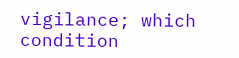vigilance; which condition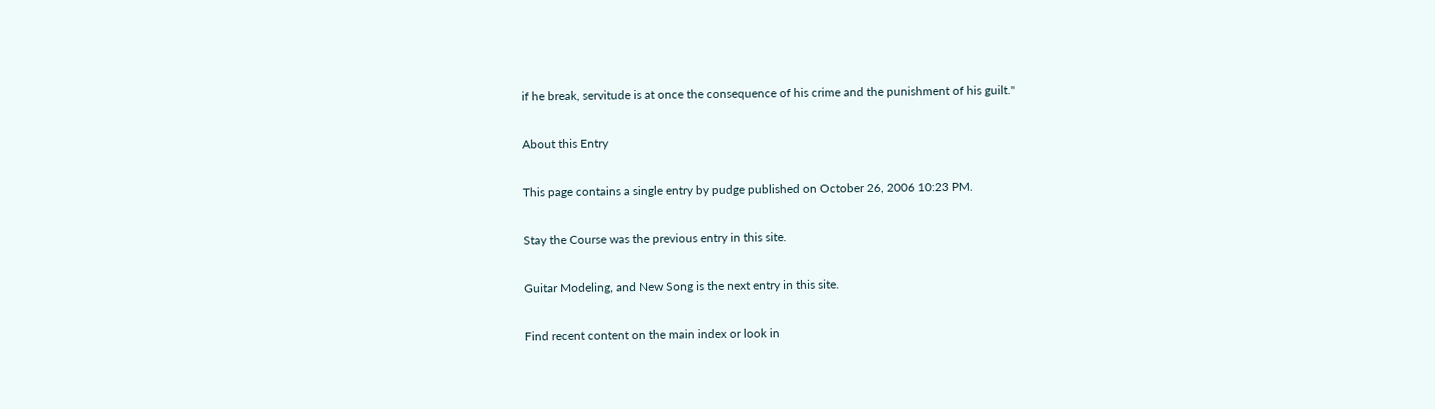if he break, servitude is at once the consequence of his crime and the punishment of his guilt."

About this Entry

This page contains a single entry by pudge published on October 26, 2006 10:23 PM.

Stay the Course was the previous entry in this site.

Guitar Modeling, and New Song is the next entry in this site.

Find recent content on the main index or look in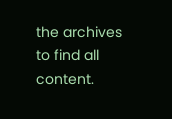the archives to find all content.